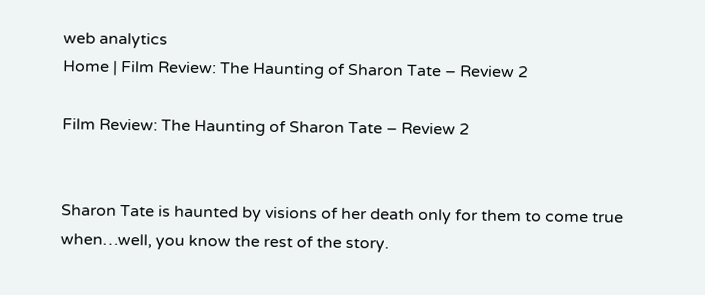web analytics
Home | Film Review: The Haunting of Sharon Tate – Review 2

Film Review: The Haunting of Sharon Tate – Review 2


Sharon Tate is haunted by visions of her death only for them to come true when…well, you know the rest of the story.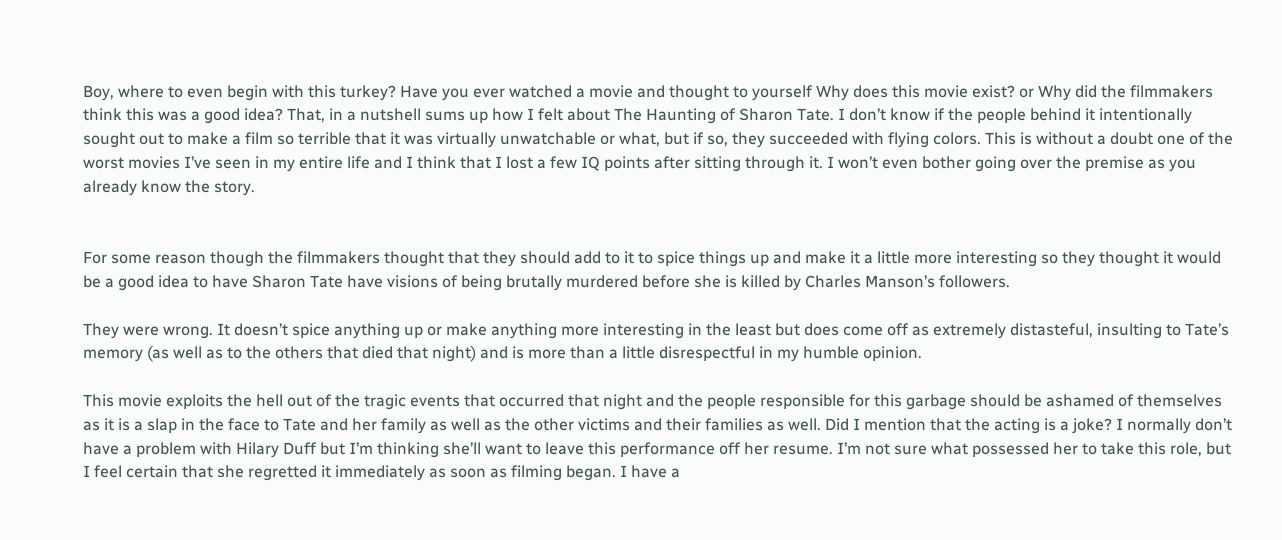Boy, where to even begin with this turkey? Have you ever watched a movie and thought to yourself Why does this movie exist? or Why did the filmmakers think this was a good idea? That, in a nutshell sums up how I felt about The Haunting of Sharon Tate. I don’t know if the people behind it intentionally sought out to make a film so terrible that it was virtually unwatchable or what, but if so, they succeeded with flying colors. This is without a doubt one of the worst movies I’ve seen in my entire life and I think that I lost a few IQ points after sitting through it. I won’t even bother going over the premise as you already know the story.


For some reason though the filmmakers thought that they should add to it to spice things up and make it a little more interesting so they thought it would be a good idea to have Sharon Tate have visions of being brutally murdered before she is killed by Charles Manson’s followers.

They were wrong. It doesn’t spice anything up or make anything more interesting in the least but does come off as extremely distasteful, insulting to Tate’s memory (as well as to the others that died that night) and is more than a little disrespectful in my humble opinion.

This movie exploits the hell out of the tragic events that occurred that night and the people responsible for this garbage should be ashamed of themselves as it is a slap in the face to Tate and her family as well as the other victims and their families as well. Did I mention that the acting is a joke? I normally don’t have a problem with Hilary Duff but I’m thinking she’ll want to leave this performance off her resume. I’m not sure what possessed her to take this role, but I feel certain that she regretted it immediately as soon as filming began. I have a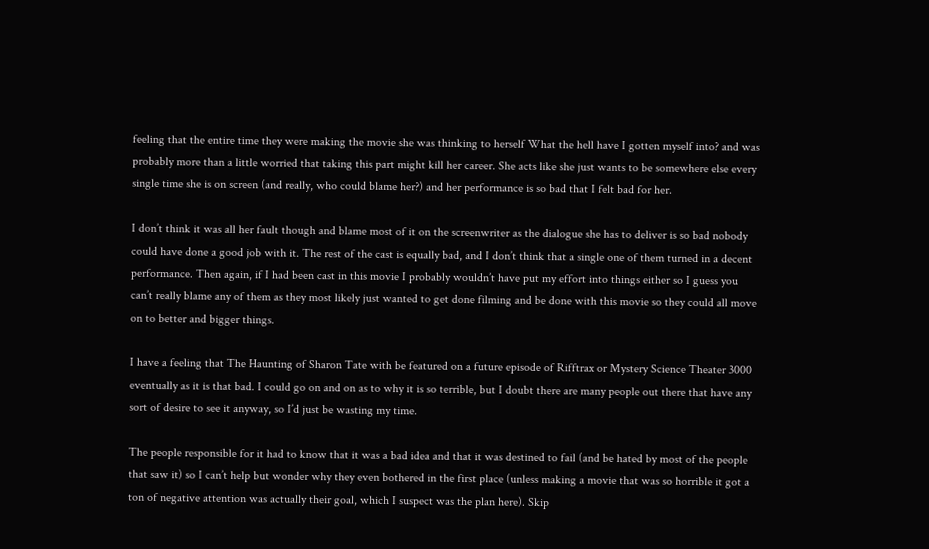feeling that the entire time they were making the movie she was thinking to herself What the hell have I gotten myself into? and was probably more than a little worried that taking this part might kill her career. She acts like she just wants to be somewhere else every single time she is on screen (and really, who could blame her?) and her performance is so bad that I felt bad for her.

I don’t think it was all her fault though and blame most of it on the screenwriter as the dialogue she has to deliver is so bad nobody could have done a good job with it. The rest of the cast is equally bad, and I don’t think that a single one of them turned in a decent performance. Then again, if I had been cast in this movie I probably wouldn’t have put my effort into things either so I guess you can’t really blame any of them as they most likely just wanted to get done filming and be done with this movie so they could all move on to better and bigger things.

I have a feeling that The Haunting of Sharon Tate with be featured on a future episode of Rifftrax or Mystery Science Theater 3000 eventually as it is that bad. I could go on and on as to why it is so terrible, but I doubt there are many people out there that have any sort of desire to see it anyway, so I’d just be wasting my time.

The people responsible for it had to know that it was a bad idea and that it was destined to fail (and be hated by most of the people that saw it) so I can’t help but wonder why they even bothered in the first place (unless making a movie that was so horrible it got a ton of negative attention was actually their goal, which I suspect was the plan here). Skip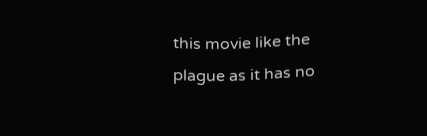this movie like the plague as it has no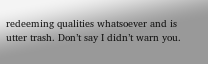redeeming qualities whatsoever and is utter trash. Don’t say I didn’t warn you.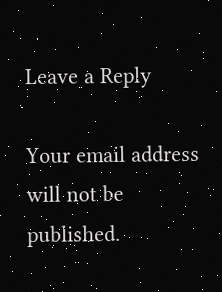Leave a Reply

Your email address will not be published.